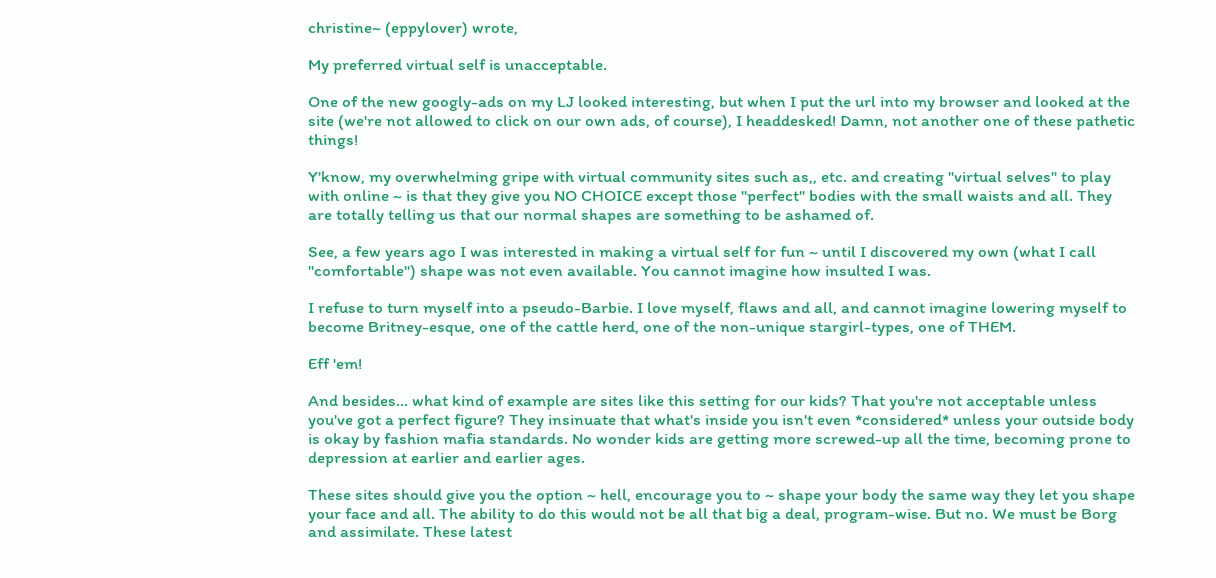christine~ (eppylover) wrote,

My preferred virtual self is unacceptable.

One of the new googly-ads on my LJ looked interesting, but when I put the url into my browser and looked at the site (we're not allowed to click on our own ads, of course), I headdesked! Damn, not another one of these pathetic things!

Y'know, my overwhelming gripe with virtual community sites such as,, etc. and creating "virtual selves" to play with online ~ is that they give you NO CHOICE except those "perfect" bodies with the small waists and all. They are totally telling us that our normal shapes are something to be ashamed of.

See, a few years ago I was interested in making a virtual self for fun ~ until I discovered my own (what I call "comfortable") shape was not even available. You cannot imagine how insulted I was.

I refuse to turn myself into a pseudo-Barbie. I love myself, flaws and all, and cannot imagine lowering myself to become Britney-esque, one of the cattle herd, one of the non-unique stargirl-types, one of THEM.

Eff 'em!

And besides... what kind of example are sites like this setting for our kids? That you're not acceptable unless you've got a perfect figure? They insinuate that what's inside you isn't even *considered* unless your outside body is okay by fashion mafia standards. No wonder kids are getting more screwed-up all the time, becoming prone to depression at earlier and earlier ages.

These sites should give you the option ~ hell, encourage you to ~ shape your body the same way they let you shape your face and all. The ability to do this would not be all that big a deal, program-wise. But no. We must be Borg and assimilate. These latest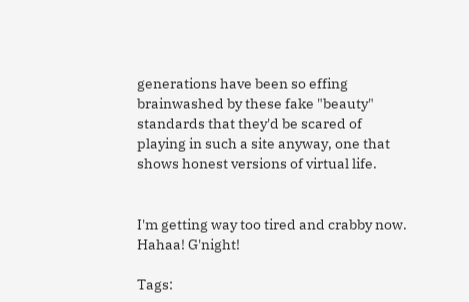generations have been so effing brainwashed by these fake "beauty" standards that they'd be scared of playing in such a site anyway, one that shows honest versions of virtual life.


I'm getting way too tired and crabby now. Hahaa! G'night!

Tags: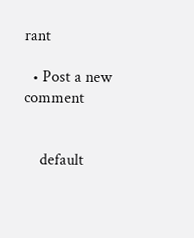rant

  • Post a new comment


    default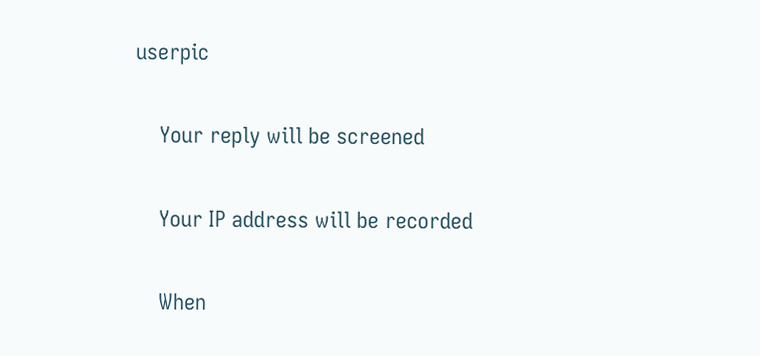userpic

    Your reply will be screened

    Your IP address will be recorded

    When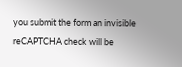you submit the form an invisible reCAPTCHA check will be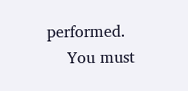performed.
    You must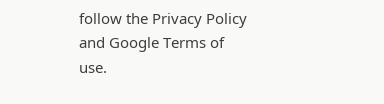follow the Privacy Policy and Google Terms of use.